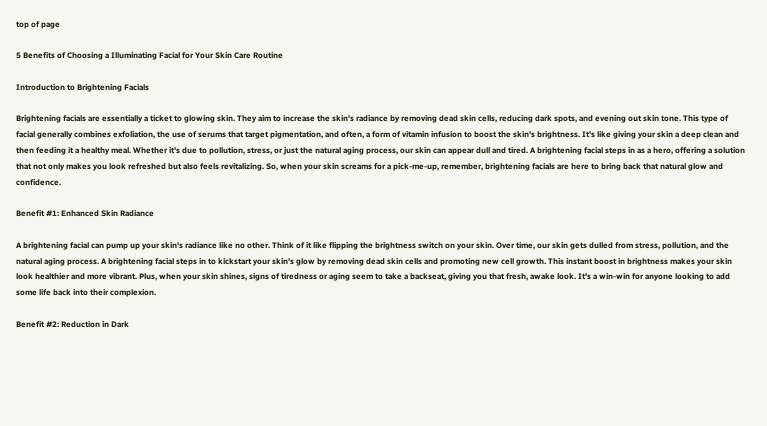top of page

5 Benefits of Choosing a Illuminating Facial for Your Skin Care Routine

Introduction to Brightening Facials

Brightening facials are essentially a ticket to glowing skin. They aim to increase the skin's radiance by removing dead skin cells, reducing dark spots, and evening out skin tone. This type of facial generally combines exfoliation, the use of serums that target pigmentation, and often, a form of vitamin infusion to boost the skin's brightness. It's like giving your skin a deep clean and then feeding it a healthy meal. Whether it's due to pollution, stress, or just the natural aging process, our skin can appear dull and tired. A brightening facial steps in as a hero, offering a solution that not only makes you look refreshed but also feels revitalizing. So, when your skin screams for a pick-me-up, remember, brightening facials are here to bring back that natural glow and confidence.

Benefit #1: Enhanced Skin Radiance

A brightening facial can pump up your skin's radiance like no other. Think of it like flipping the brightness switch on your skin. Over time, our skin gets dulled from stress, pollution, and the natural aging process. A brightening facial steps in to kickstart your skin's glow by removing dead skin cells and promoting new cell growth. This instant boost in brightness makes your skin look healthier and more vibrant. Plus, when your skin shines, signs of tiredness or aging seem to take a backseat, giving you that fresh, awake look. It's a win-win for anyone looking to add some life back into their complexion.

Benefit #2: Reduction in Dark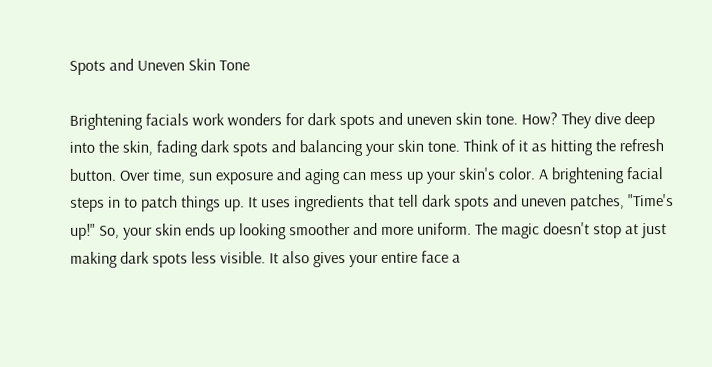Spots and Uneven Skin Tone

Brightening facials work wonders for dark spots and uneven skin tone. How? They dive deep into the skin, fading dark spots and balancing your skin tone. Think of it as hitting the refresh button. Over time, sun exposure and aging can mess up your skin's color. A brightening facial steps in to patch things up. It uses ingredients that tell dark spots and uneven patches, "Time's up!" So, your skin ends up looking smoother and more uniform. The magic doesn't stop at just making dark spots less visible. It also gives your entire face a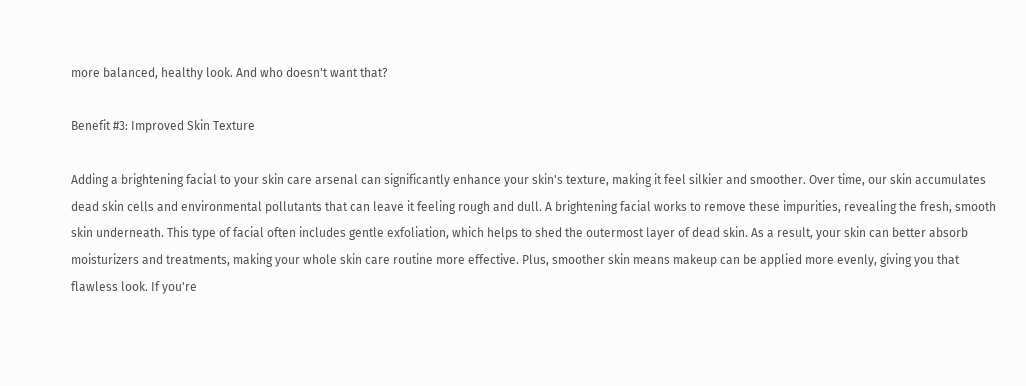more balanced, healthy look. And who doesn't want that?

Benefit #3: Improved Skin Texture

Adding a brightening facial to your skin care arsenal can significantly enhance your skin's texture, making it feel silkier and smoother. Over time, our skin accumulates dead skin cells and environmental pollutants that can leave it feeling rough and dull. A brightening facial works to remove these impurities, revealing the fresh, smooth skin underneath. This type of facial often includes gentle exfoliation, which helps to shed the outermost layer of dead skin. As a result, your skin can better absorb moisturizers and treatments, making your whole skin care routine more effective. Plus, smoother skin means makeup can be applied more evenly, giving you that flawless look. If you're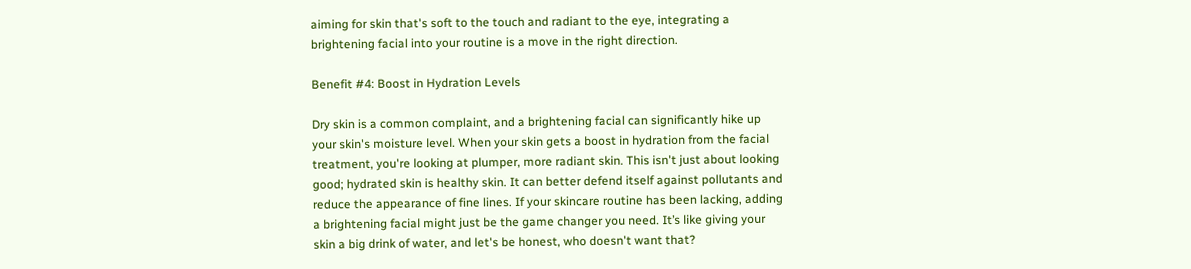aiming for skin that's soft to the touch and radiant to the eye, integrating a brightening facial into your routine is a move in the right direction.

Benefit #4: Boost in Hydration Levels

Dry skin is a common complaint, and a brightening facial can significantly hike up your skin's moisture level. When your skin gets a boost in hydration from the facial treatment, you're looking at plumper, more radiant skin. This isn't just about looking good; hydrated skin is healthy skin. It can better defend itself against pollutants and reduce the appearance of fine lines. If your skincare routine has been lacking, adding a brightening facial might just be the game changer you need. It’s like giving your skin a big drink of water, and let's be honest, who doesn't want that?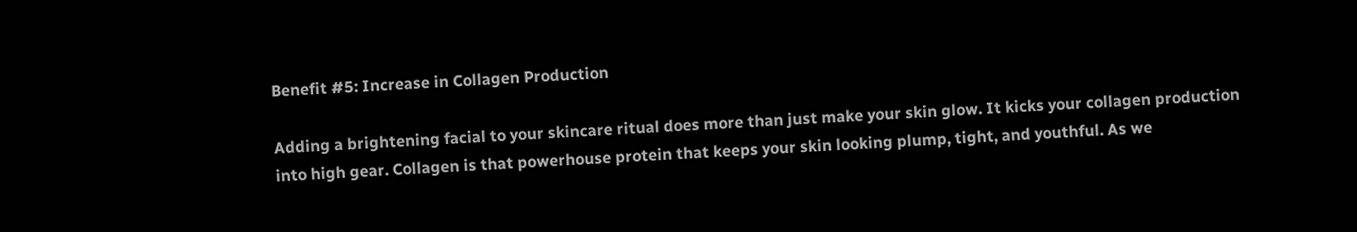Benefit #5: Increase in Collagen Production

Adding a brightening facial to your skincare ritual does more than just make your skin glow. It kicks your collagen production into high gear. Collagen is that powerhouse protein that keeps your skin looking plump, tight, and youthful. As we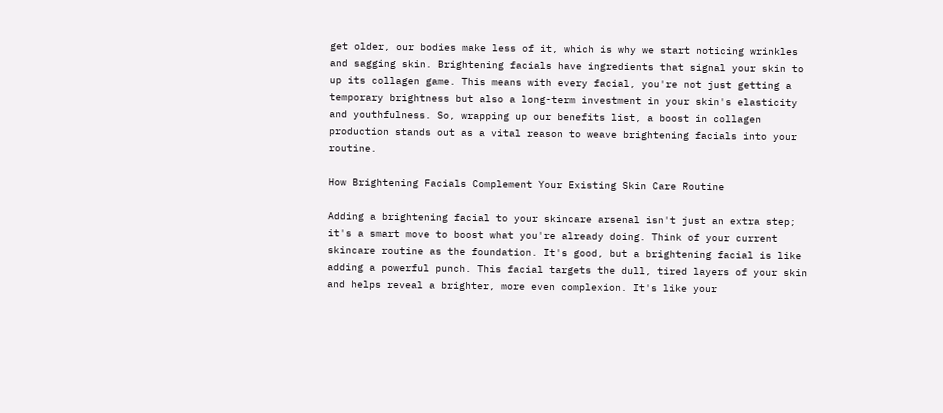get older, our bodies make less of it, which is why we start noticing wrinkles and sagging skin. Brightening facials have ingredients that signal your skin to up its collagen game. This means with every facial, you're not just getting a temporary brightness but also a long-term investment in your skin's elasticity and youthfulness. So, wrapping up our benefits list, a boost in collagen production stands out as a vital reason to weave brightening facials into your routine.

How Brightening Facials Complement Your Existing Skin Care Routine

Adding a brightening facial to your skincare arsenal isn't just an extra step; it's a smart move to boost what you're already doing. Think of your current skincare routine as the foundation. It's good, but a brightening facial is like adding a powerful punch. This facial targets the dull, tired layers of your skin and helps reveal a brighter, more even complexion. It's like your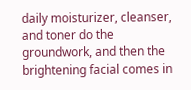daily moisturizer, cleanser, and toner do the groundwork, and then the brightening facial comes in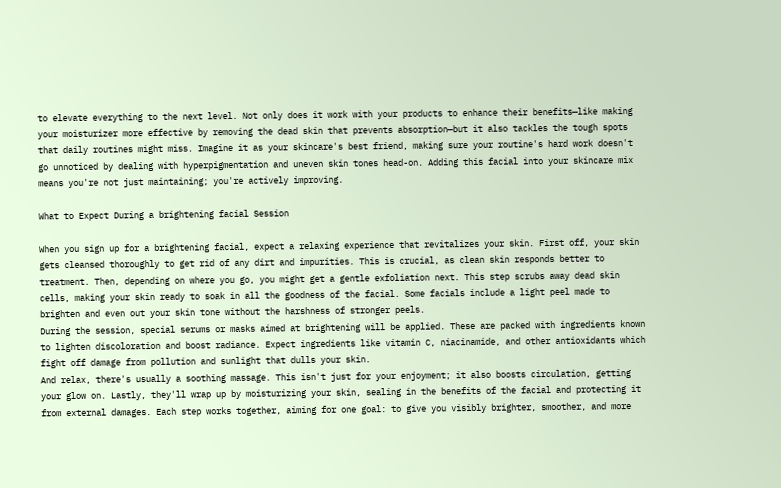to elevate everything to the next level. Not only does it work with your products to enhance their benefits—like making your moisturizer more effective by removing the dead skin that prevents absorption—but it also tackles the tough spots that daily routines might miss. Imagine it as your skincare's best friend, making sure your routine's hard work doesn't go unnoticed by dealing with hyperpigmentation and uneven skin tones head-on. Adding this facial into your skincare mix means you're not just maintaining; you're actively improving.

What to Expect During a brightening facial Session

When you sign up for a brightening facial, expect a relaxing experience that revitalizes your skin. First off, your skin gets cleansed thoroughly to get rid of any dirt and impurities. This is crucial, as clean skin responds better to treatment. Then, depending on where you go, you might get a gentle exfoliation next. This step scrubs away dead skin cells, making your skin ready to soak in all the goodness of the facial. Some facials include a light peel made to brighten and even out your skin tone without the harshness of stronger peels.
During the session, special serums or masks aimed at brightening will be applied. These are packed with ingredients known to lighten discoloration and boost radiance. Expect ingredients like vitamin C, niacinamide, and other antioxidants which fight off damage from pollution and sunlight that dulls your skin.
And relax, there's usually a soothing massage. This isn't just for your enjoyment; it also boosts circulation, getting your glow on. Lastly, they'll wrap up by moisturizing your skin, sealing in the benefits of the facial and protecting it from external damages. Each step works together, aiming for one goal: to give you visibly brighter, smoother, and more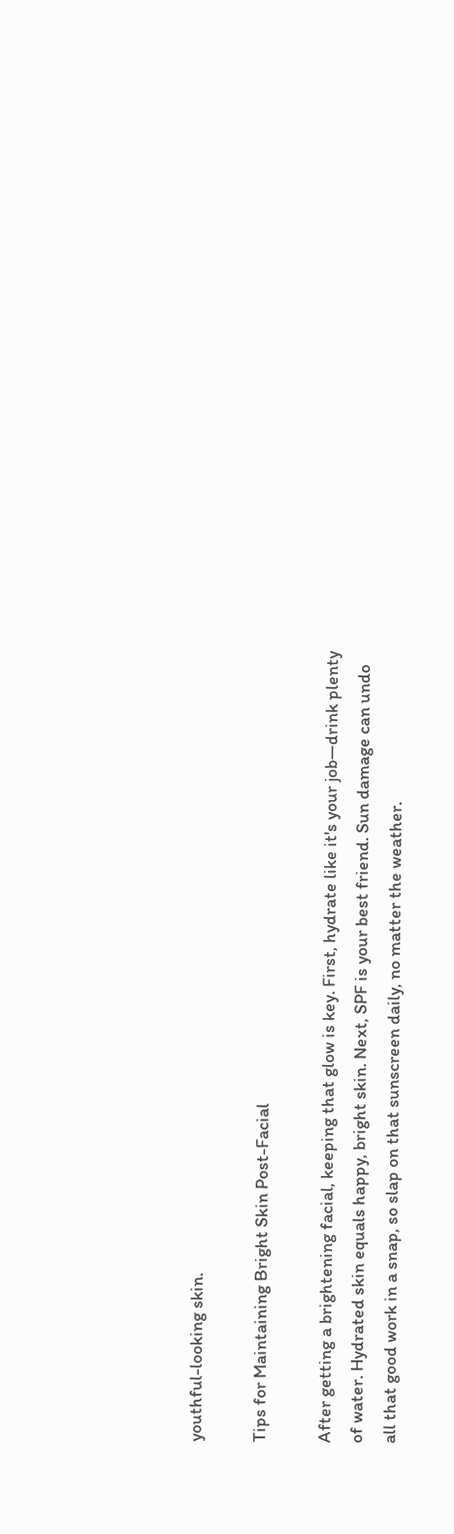youthful-looking skin.

Tips for Maintaining Bright Skin Post-Facial

After getting a brightening facial, keeping that glow is key. First, hydrate like it's your job—drink plenty of water. Hydrated skin equals happy, bright skin. Next, SPF is your best friend. Sun damage can undo all that good work in a snap, so slap on that sunscreen daily, no matter the weather.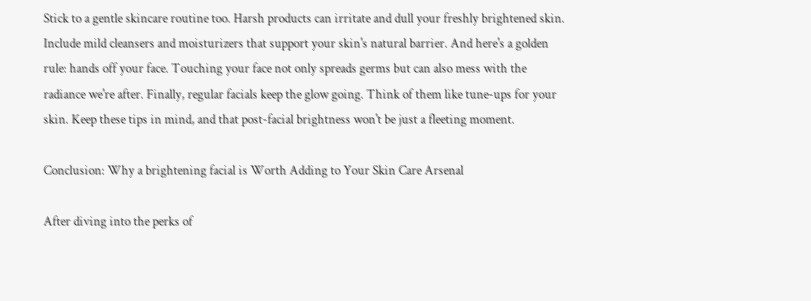Stick to a gentle skincare routine too. Harsh products can irritate and dull your freshly brightened skin. Include mild cleansers and moisturizers that support your skin's natural barrier. And here's a golden rule: hands off your face. Touching your face not only spreads germs but can also mess with the radiance we're after. Finally, regular facials keep the glow going. Think of them like tune-ups for your skin. Keep these tips in mind, and that post-facial brightness won't be just a fleeting moment.

Conclusion: Why a brightening facial is Worth Adding to Your Skin Care Arsenal

After diving into the perks of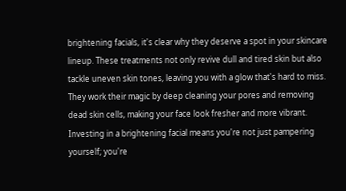brightening facials, it's clear why they deserve a spot in your skincare lineup. These treatments not only revive dull and tired skin but also tackle uneven skin tones, leaving you with a glow that's hard to miss. They work their magic by deep cleaning your pores and removing dead skin cells, making your face look fresher and more vibrant. Investing in a brightening facial means you're not just pampering yourself; you're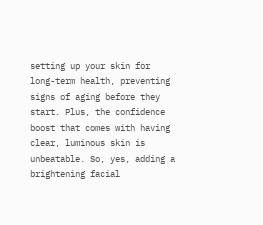setting up your skin for long-term health, preventing signs of aging before they start. Plus, the confidence boost that comes with having clear, luminous skin is unbeatable. So, yes, adding a brightening facial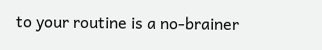to your routine is a no-brainer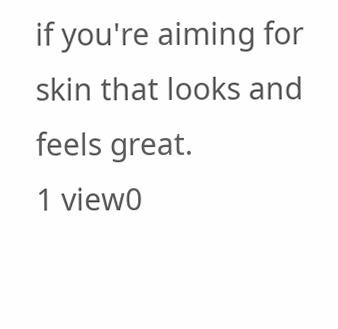if you're aiming for skin that looks and feels great.
1 view0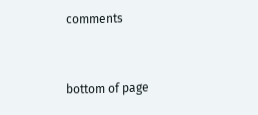comments


bottom of page